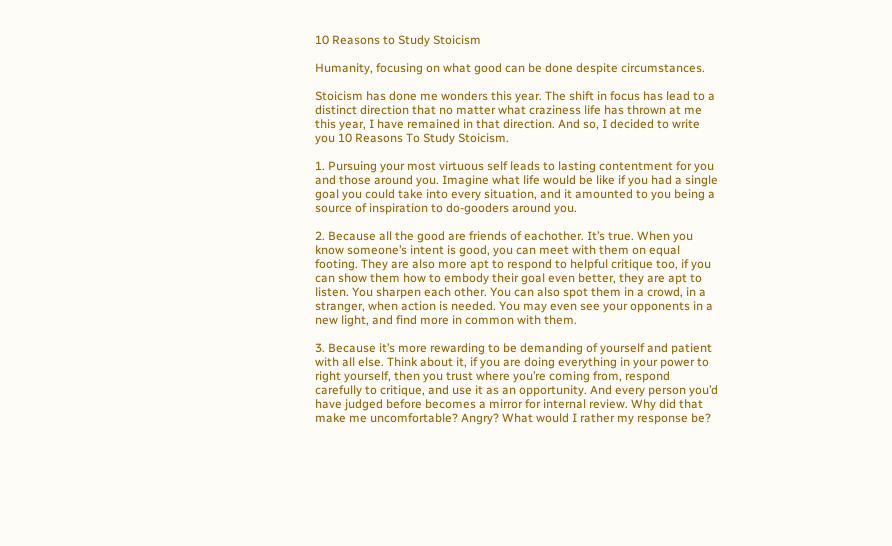10 Reasons to Study Stoicism

Humanity, focusing on what good can be done despite circumstances.

Stoicism has done me wonders this year. The shift in focus has lead to a distinct direction that no matter what craziness life has thrown at me this year, I have remained in that direction. And so, I decided to write you 10 Reasons To Study Stoicism.

1. Pursuing your most virtuous self leads to lasting contentment for you and those around you. Imagine what life would be like if you had a single goal you could take into every situation, and it amounted to you being a source of inspiration to do-gooders around you.

2. Because all the good are friends of eachother. It’s true. When you know someone’s intent is good, you can meet with them on equal footing. They are also more apt to respond to helpful critique too, if you can show them how to embody their goal even better, they are apt to listen. You sharpen each other. You can also spot them in a crowd, in a stranger, when action is needed. You may even see your opponents in a new light, and find more in common with them.

3. Because it’s more rewarding to be demanding of yourself and patient with all else. Think about it, if you are doing everything in your power to right yourself, then you trust where you’re coming from, respond carefully to critique, and use it as an opportunity. And every person you’d have judged before becomes a mirror for internal review. Why did that make me uncomfortable? Angry? What would I rather my response be?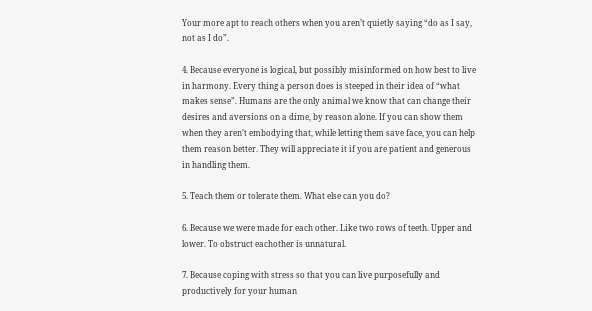Your more apt to reach others when you aren’t quietly saying “do as I say, not as I do”.

4. Because everyone is logical, but possibly misinformed on how best to live in harmony. Every thing a person does is steeped in their idea of “what makes sense”. Humans are the only animal we know that can change their desires and aversions on a dime, by reason alone. If you can show them when they aren’t embodying that, while letting them save face, you can help them reason better. They will appreciate it if you are patient and generous in handling them.

5. Teach them or tolerate them. What else can you do?

6. Because we were made for each other. Like two rows of teeth. Upper and lower. To obstruct eachother is unnatural.

7. Because coping with stress so that you can live purposefully and productively for your human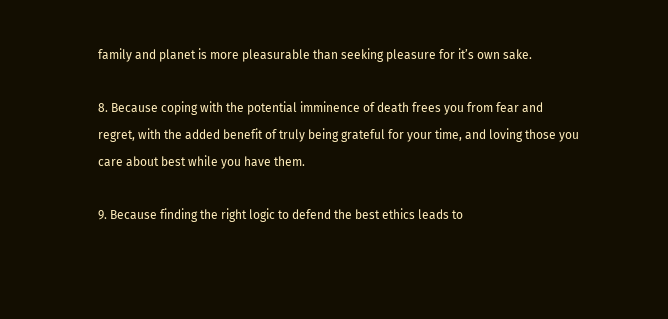family and planet is more pleasurable than seeking pleasure for it’s own sake.

8. Because coping with the potential imminence of death frees you from fear and regret, with the added benefit of truly being grateful for your time, and loving those you care about best while you have them.

9. Because finding the right logic to defend the best ethics leads to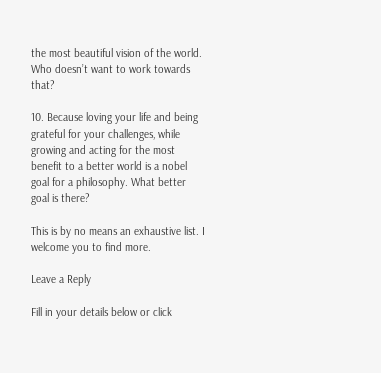the most beautiful vision of the world. Who doesn’t want to work towards that?

10. Because loving your life and being grateful for your challenges, while growing and acting for the most benefit to a better world is a nobel goal for a philosophy. What better goal is there?

This is by no means an exhaustive list. I welcome you to find more.

Leave a Reply

Fill in your details below or click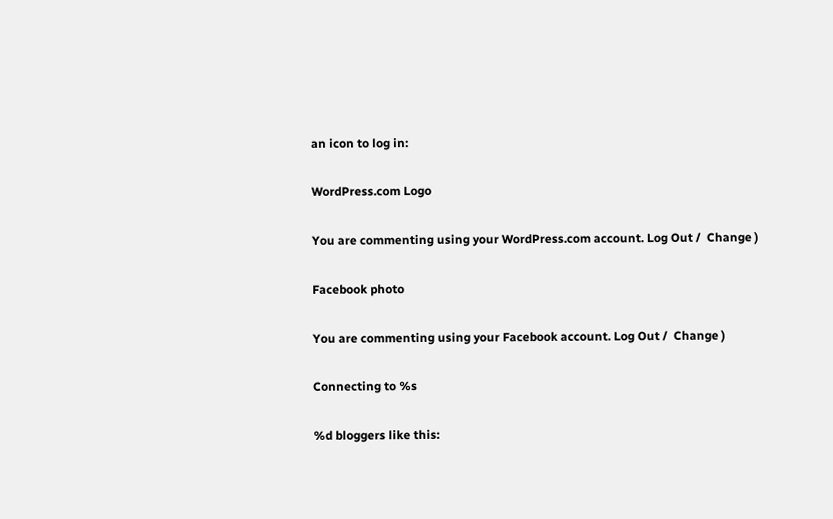an icon to log in:

WordPress.com Logo

You are commenting using your WordPress.com account. Log Out /  Change )

Facebook photo

You are commenting using your Facebook account. Log Out /  Change )

Connecting to %s

%d bloggers like this: